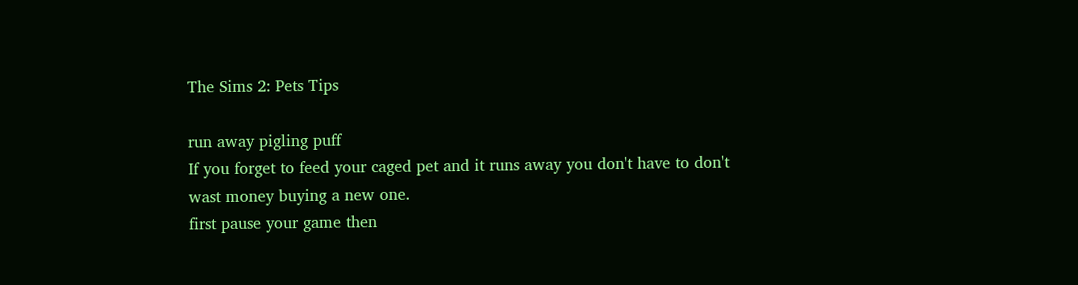The Sims 2: Pets Tips

run away pigling puff
If you forget to feed your caged pet and it runs away you don't have to don't wast money buying a new one.
first pause your game then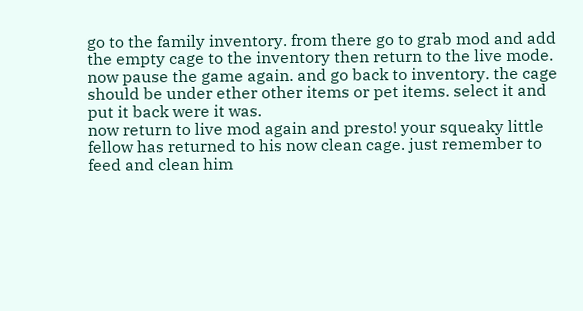go to the family inventory. from there go to grab mod and add the empty cage to the inventory then return to the live mode.
now pause the game again. and go back to inventory. the cage should be under ether other items or pet items. select it and put it back were it was.
now return to live mod again and presto! your squeaky little fellow has returned to his now clean cage. just remember to feed and clean him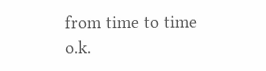from time to time o.k.